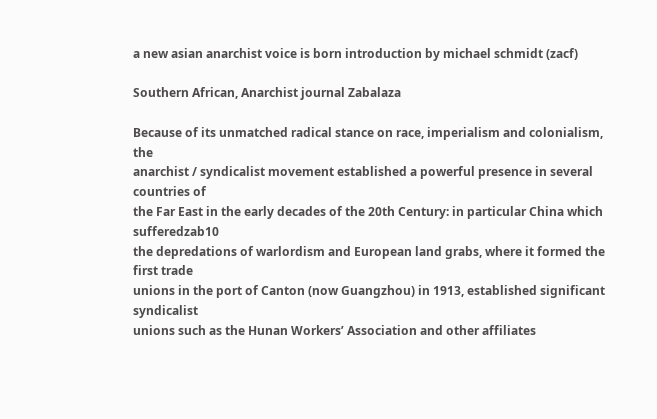a new asian anarchist voice is born introduction by michael schmidt (zacf)

Southern African, Anarchist journal Zabalaza

Because of its unmatched radical stance on race, imperialism and colonialism, the
anarchist / syndicalist movement established a powerful presence in several countries of
the Far East in the early decades of the 20th Century: in particular China which sufferedzab10
the depredations of warlordism and European land grabs, where it formed the first trade
unions in the port of Canton (now Guangzhou) in 1913, established significant syndicalist
unions such as the Hunan Workers’ Association and other affiliates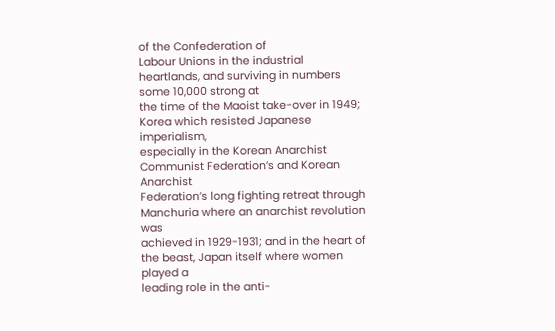of the Confederation of
Labour Unions in the industrial heartlands, and surviving in numbers some 10,000 strong at
the time of the Maoist take-over in 1949; Korea which resisted Japanese imperialism,
especially in the Korean Anarchist Communist Federation’s and Korean Anarchist
Federation’s long fighting retreat through Manchuria where an anarchist revolution was
achieved in 1929-1931; and in the heart of the beast, Japan itself where women played a
leading role in the anti-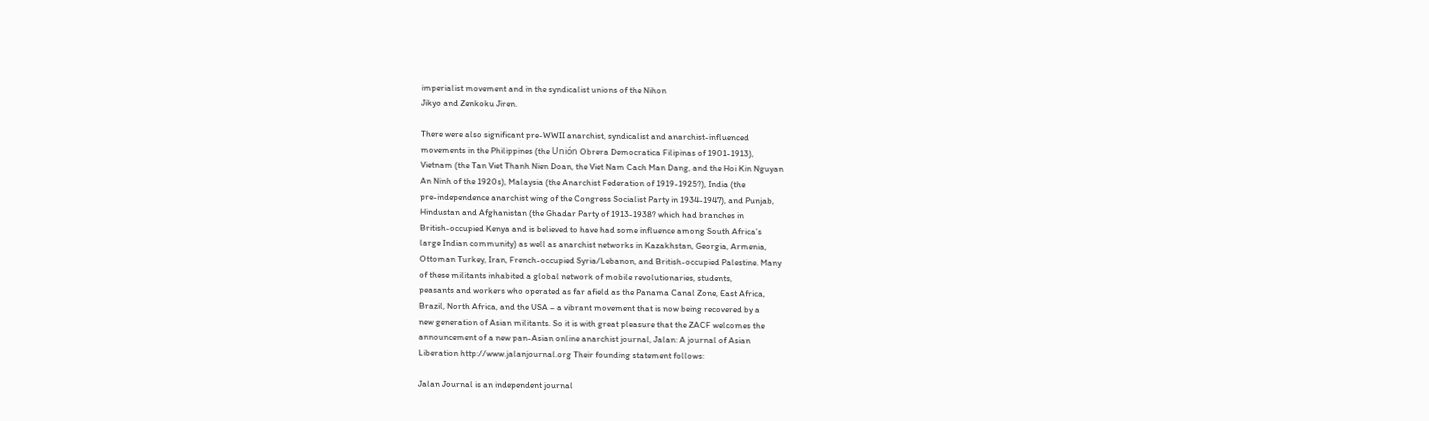imperialist movement and in the syndicalist unions of the Nihon
Jikyo and Zenkoku Jiren.

There were also significant pre-WWII anarchist, syndicalist and anarchist-influenced
movements in the Philippines (the Unión Obrera Democratica Filipinas of 1901-1913),
Vietnam (the Tan Viet Thanh Nien Doan, the Viet Nam Cach Man Dang, and the Hoi Kin Nguyan
An Ninh of the 1920s), Malaysia (the Anarchist Federation of 1919-1925?), India (the
pre-independence anarchist wing of the Congress Socialist Party in 1934-1947), and Punjab,
Hindustan and Afghanistan (the Ghadar Party of 1913-1938? which had branches in
British-occupied Kenya and is believed to have had some influence among South Africa’s
large Indian community) as well as anarchist networks in Kazakhstan, Georgia, Armenia,
Ottoman Turkey, Iran, French-occupied Syria/Lebanon, and British-occupied Palestine. Many
of these militants inhabited a global network of mobile revolutionaries, students,
peasants and workers who operated as far afield as the Panama Canal Zone, East Africa,
Brazil, North Africa, and the USA – a vibrant movement that is now being recovered by a
new generation of Asian militants. So it is with great pleasure that the ZACF welcomes the
announcement of a new pan-Asian online anarchist journal, Jalan: A journal of Asian
Liberation http://www.jalanjournal.org Their founding statement follows:

Jalan Journal is an independent journal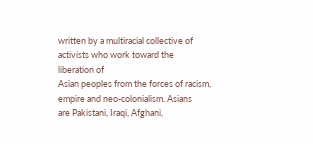written by a multiracial collective of
activists who work toward the liberation of
Asian peoples from the forces of racism,
empire and neo-colonialism. Asians
are Pakistani, Iraqi, Afghani,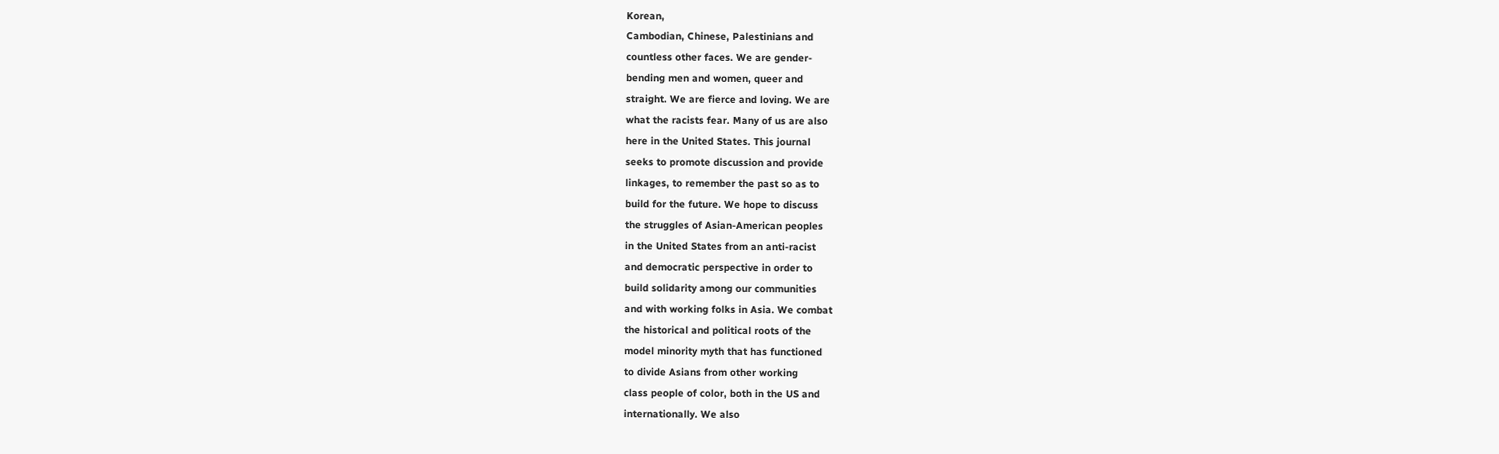Korean,
Cambodian, Chinese, Palestinians and
countless other faces. We are gender-
bending men and women, queer and
straight. We are fierce and loving. We are
what the racists fear. Many of us are also
here in the United States. This journal
seeks to promote discussion and provide
linkages, to remember the past so as to
build for the future. We hope to discuss
the struggles of Asian-American peoples
in the United States from an anti-racist
and democratic perspective in order to
build solidarity among our communities
and with working folks in Asia. We combat
the historical and political roots of the
model minority myth that has functioned
to divide Asians from other working
class people of color, both in the US and
internationally. We also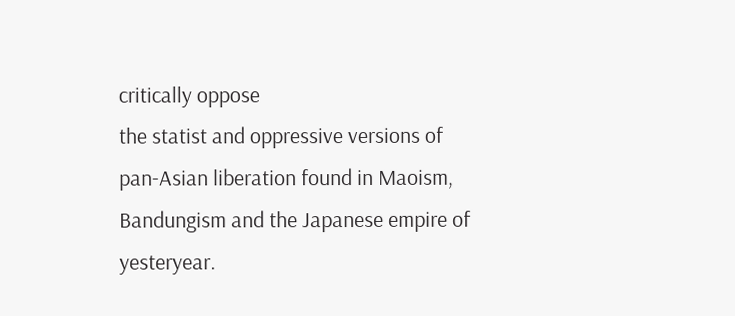critically oppose
the statist and oppressive versions of
pan-Asian liberation found in Maoism,
Bandungism and the Japanese empire of
yesteryear.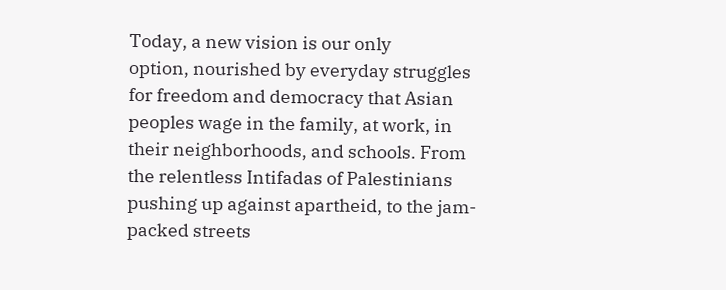Today, a new vision is our only
option, nourished by everyday struggles
for freedom and democracy that Asian
peoples wage in the family, at work, in
their neighborhoods, and schools. From
the relentless Intifadas of Palestinians
pushing up against apartheid, to the jam-
packed streets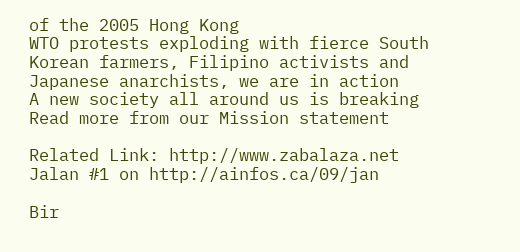of the 2005 Hong Kong
WTO protests exploding with fierce South
Korean farmers, Filipino activists and
Japanese anarchists, we are in action
A new society all around us is breaking
Read more from our Mission statement

Related Link: http://www.zabalaza.net
Jalan #1 on http://ainfos.ca/09/jan

Bir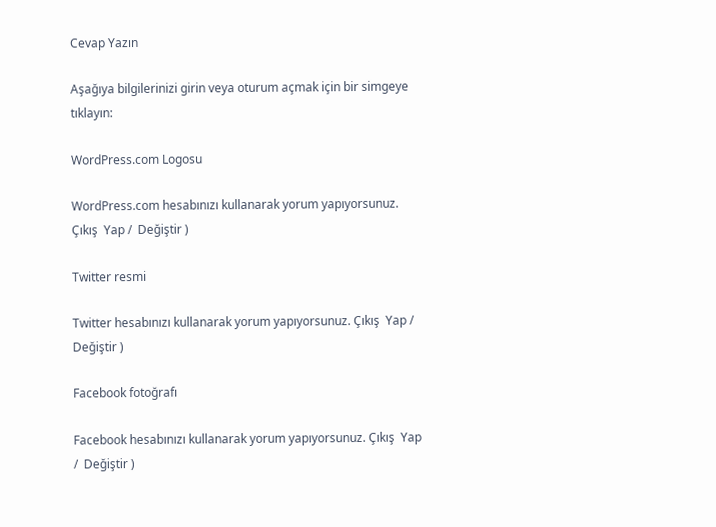Cevap Yazın

Aşağıya bilgilerinizi girin veya oturum açmak için bir simgeye tıklayın:

WordPress.com Logosu

WordPress.com hesabınızı kullanarak yorum yapıyorsunuz. Çıkış  Yap /  Değiştir )

Twitter resmi

Twitter hesabınızı kullanarak yorum yapıyorsunuz. Çıkış  Yap /  Değiştir )

Facebook fotoğrafı

Facebook hesabınızı kullanarak yorum yapıyorsunuz. Çıkış  Yap /  Değiştir )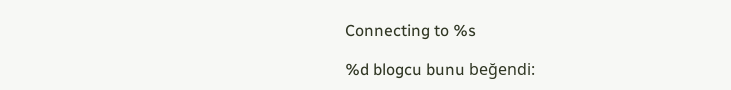Connecting to %s

%d blogcu bunu beğendi: